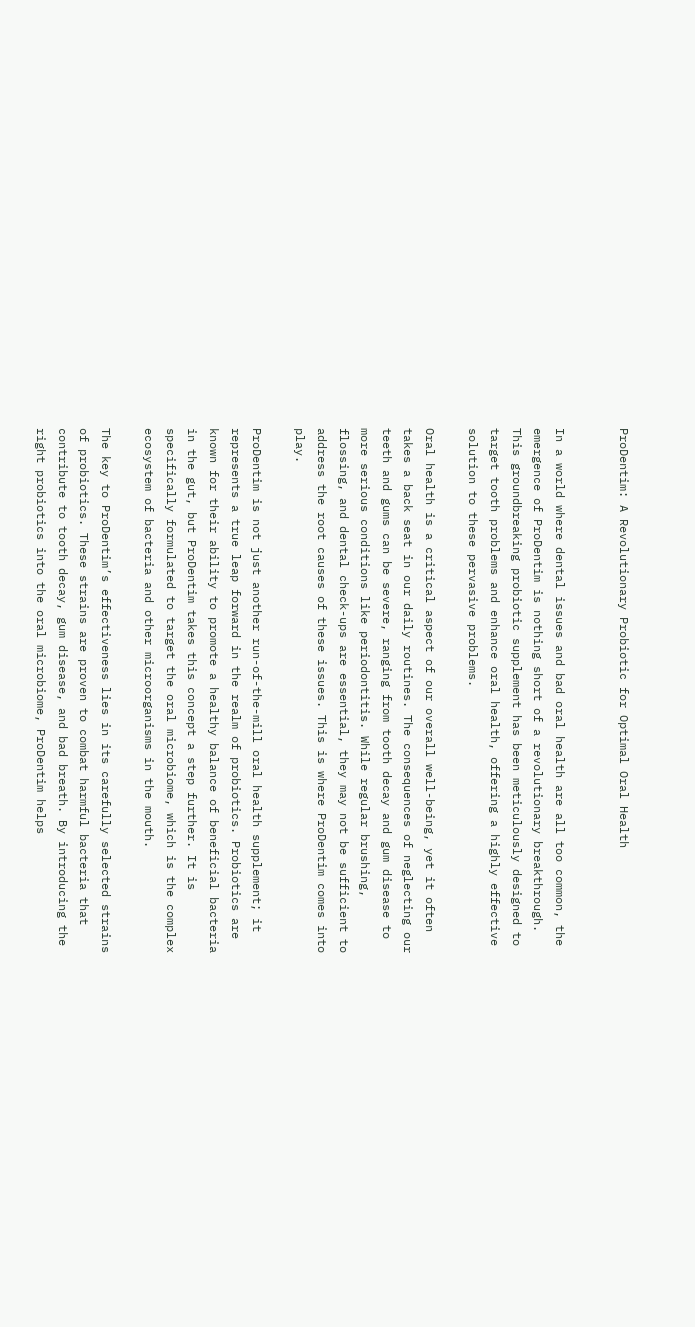ProDentim: A Revolutionary Probiotic for Optimal Oral Health


In a world where dental issues and bad oral health are all too common, the emergence of ProDentim is nothing short of a revolutionary breakthrough. This groundbreaking probiotic supplement has been meticulously designed to target tooth problems and enhance oral health, offering a highly effective solution to these pervasive problems.

Oral health is a critical aspect of our overall well-being, yet it often takes a back seat in our daily routines. The consequences of neglecting our teeth and gums can be severe, ranging from tooth decay and gum disease to more serious conditions like periodontitis. While regular brushing, flossing, and dental check-ups are essential, they may not be sufficient to address the root causes of these issues. This is where ProDentim comes into play.

ProDentim is not just another run-of-the-mill oral health supplement; it represents a true leap forward in the realm of probiotics. Probiotics are known for their ability to promote a healthy balance of beneficial bacteria in the gut, but ProDentim takes this concept a step further. It is specifically formulated to target the oral microbiome, which is the complex ecosystem of bacteria and other microorganisms in the mouth.

The key to ProDentim’s effectiveness lies in its carefully selected strains of probiotics. These strains are proven to combat harmful bacteria that contribute to tooth decay, gum disease, and bad breath. By introducing the right probiotics into the oral microbiome, ProDentim helps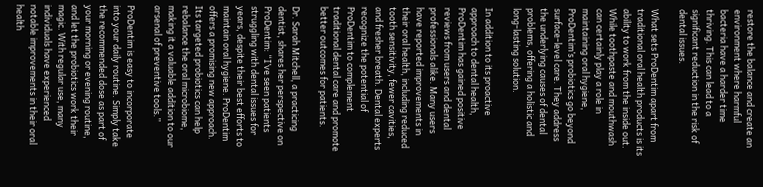restore the balance and create an environment where harmful bacteria have a harder time thriving. This can lead to a significant reduction in the risk of dental issues.

What sets ProDentim apart from traditional oral health products is its ability to work from the inside out. While toothpaste and mouthwash can certainly play a role in maintaining oral hygiene, ProDentim’s probiotics go beyond surface-level care. They address the underlying causes of dental problems, offering a holistic and long-lasting solution.

In addition to its proactive approach to dental health, ProDentim has gained positive reviews from users and dental professionals alike. Many users have reported improvements in their oral health, including reduced tooth sensitivity, fewer cavities, and fresher breath. Dental experts recognize the potential of ProDentim to complement traditional dental care and promote better outcomes for patients.

Dr. Sarah Mitchell, a practicing dentist, shares her perspective on ProDentim: “I’ve seen patients struggling with dental issues for years, despite their best efforts to maintain oral hygiene. ProDentim offers a promising new approach. Its targeted probiotics can help rebalance the oral microbiome, making it a valuable addition to our arsenal of preventive tools.”

ProDentim is easy to incorporate into your daily routine. Simply take the recommended dose as part of your morning or evening routine, and let the probiotics work their magic. With regular use, many individuals have experienced notable improvements in their oral health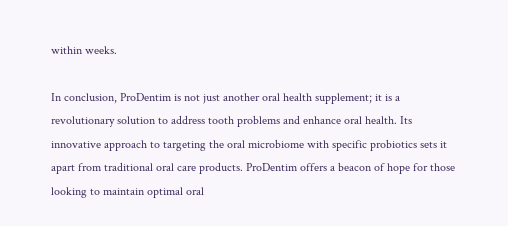within weeks.

In conclusion, ProDentim is not just another oral health supplement; it is a revolutionary solution to address tooth problems and enhance oral health. Its innovative approach to targeting the oral microbiome with specific probiotics sets it apart from traditional oral care products. ProDentim offers a beacon of hope for those looking to maintain optimal oral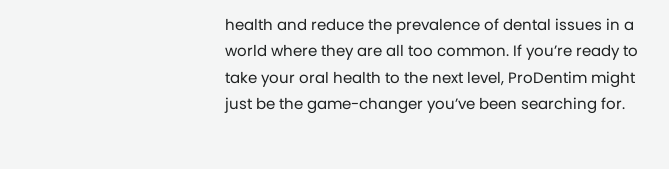health and reduce the prevalence of dental issues in a world where they are all too common. If you’re ready to take your oral health to the next level, ProDentim might just be the game-changer you’ve been searching for.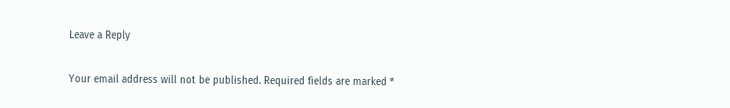Leave a Reply

Your email address will not be published. Required fields are marked *